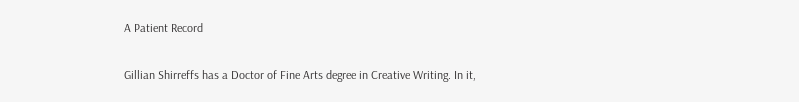A Patient Record

Gillian Shirreffs has a Doctor of Fine Arts degree in Creative Writing. In it,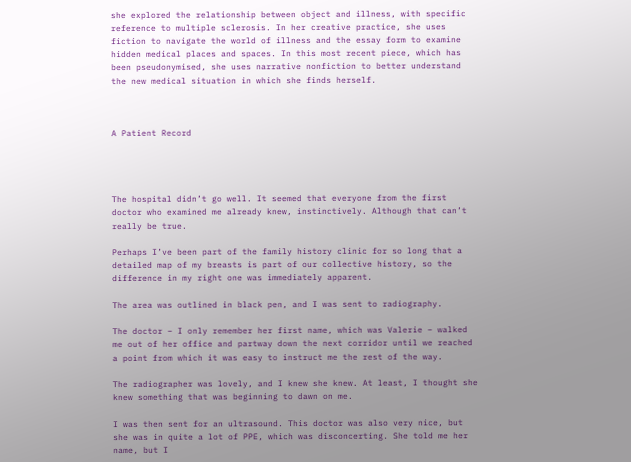she explored the relationship between object and illness, with specific reference to multiple sclerosis. In her creative practice, she uses fiction to navigate the world of illness and the essay form to examine hidden medical places and spaces. In this most recent piece, which has been pseudonymised, she uses narrative nonfiction to better understand the new medical situation in which she finds herself.



A Patient Record




The hospital didn’t go well. It seemed that everyone from the first doctor who examined me already knew, instinctively. Although that can’t really be true.

Perhaps I’ve been part of the family history clinic for so long that a detailed map of my breasts is part of our collective history, so the difference in my right one was immediately apparent.

The area was outlined in black pen, and I was sent to radiography.

The doctor – I only remember her first name, which was Valerie – walked me out of her office and partway down the next corridor until we reached a point from which it was easy to instruct me the rest of the way.

The radiographer was lovely, and I knew she knew. At least, I thought she knew something that was beginning to dawn on me.

I was then sent for an ultrasound. This doctor was also very nice, but she was in quite a lot of PPE, which was disconcerting. She told me her name, but I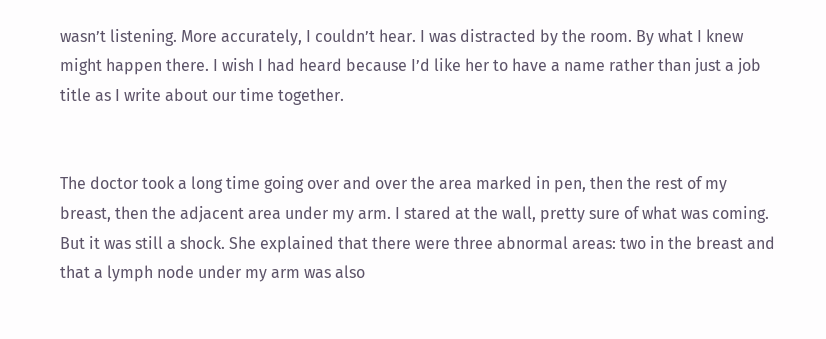wasn’t listening. More accurately, I couldn’t hear. I was distracted by the room. By what I knew might happen there. I wish I had heard because I’d like her to have a name rather than just a job title as I write about our time together.


The doctor took a long time going over and over the area marked in pen, then the rest of my breast, then the adjacent area under my arm. I stared at the wall, pretty sure of what was coming. But it was still a shock. She explained that there were three abnormal areas: two in the breast and that a lymph node under my arm was also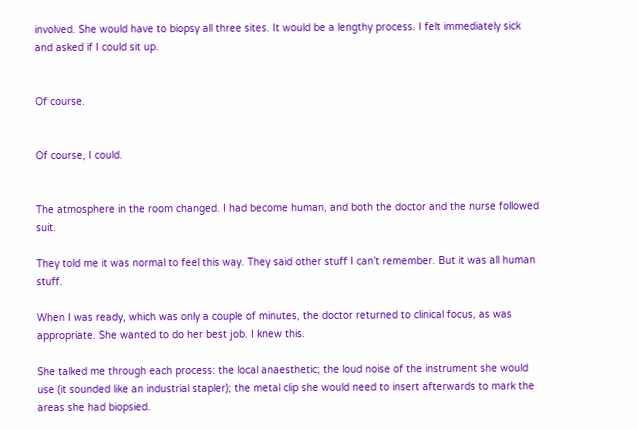involved. She would have to biopsy all three sites. It would be a lengthy process. I felt immediately sick and asked if I could sit up.


Of course.


Of course, I could.


The atmosphere in the room changed. I had become human, and both the doctor and the nurse followed suit.

They told me it was normal to feel this way. They said other stuff I can’t remember. But it was all human stuff.

When I was ready, which was only a couple of minutes, the doctor returned to clinical focus, as was appropriate. She wanted to do her best job. I knew this.

She talked me through each process: the local anaesthetic; the loud noise of the instrument she would use (it sounded like an industrial stapler); the metal clip she would need to insert afterwards to mark the areas she had biopsied.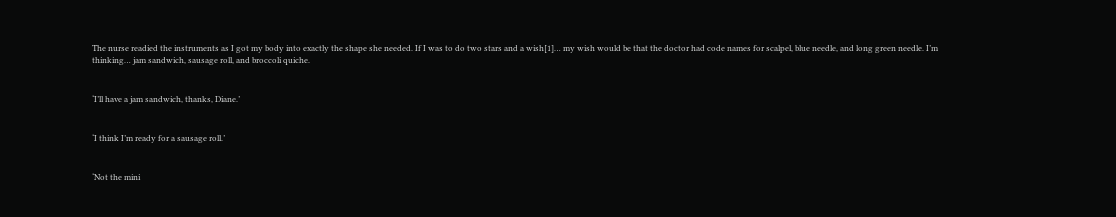The nurse readied the instruments as I got my body into exactly the shape she needed. If I was to do two stars and a wish[1]… my wish would be that the doctor had code names for scalpel, blue needle, and long green needle. I’m thinking… jam sandwich, sausage roll, and broccoli quiche.


‘I’ll have a jam sandwich, thanks, Diane.’


‘I think I’m ready for a sausage roll.’


‘Not the mini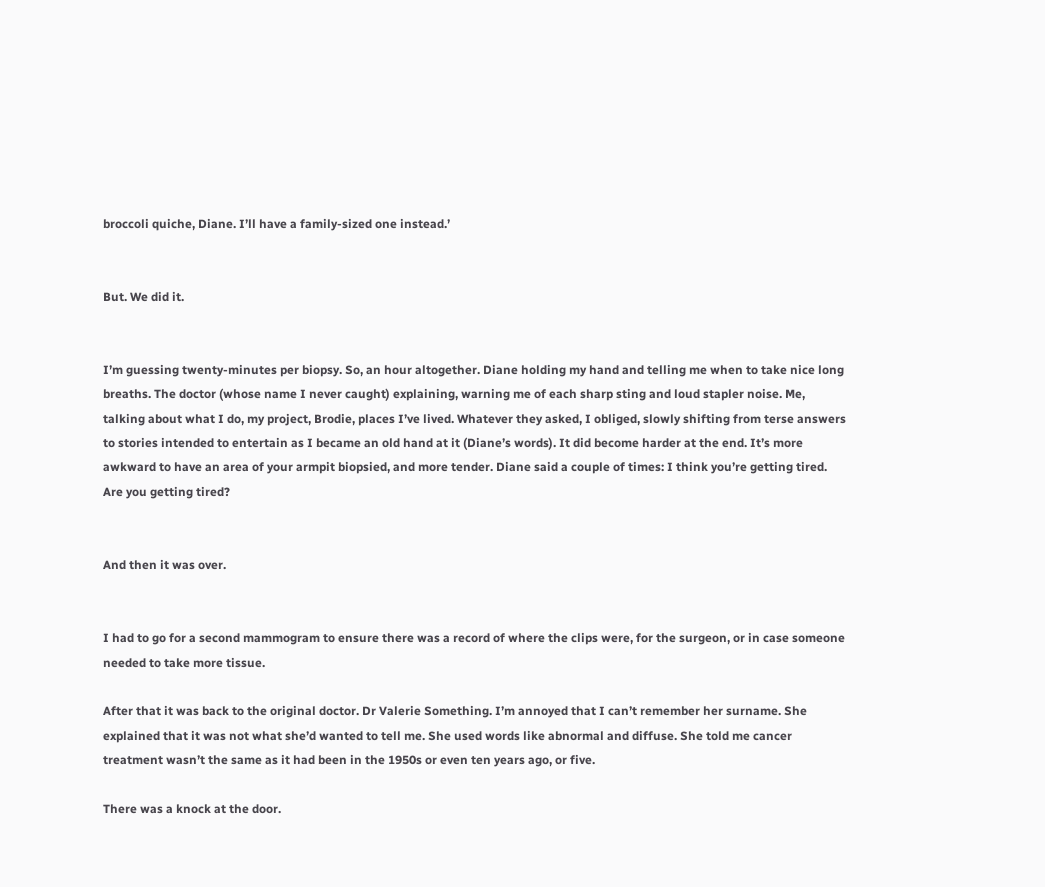broccoli quiche, Diane. I’ll have a family-sized one instead.’


But. We did it.


I’m guessing twenty-minutes per biopsy. So, an hour altogether. Diane holding my hand and telling me when to take nice long breaths. The doctor (whose name I never caught) explaining, warning me of each sharp sting and loud stapler noise. Me, talking about what I do, my project, Brodie, places I’ve lived. Whatever they asked, I obliged, slowly shifting from terse answers to stories intended to entertain as I became an old hand at it (Diane’s words). It did become harder at the end. It’s more awkward to have an area of your armpit biopsied, and more tender. Diane said a couple of times: I think you’re getting tired. Are you getting tired?


And then it was over.


I had to go for a second mammogram to ensure there was a record of where the clips were, for the surgeon, or in case someone needed to take more tissue.

After that it was back to the original doctor. Dr Valerie Something. I’m annoyed that I can’t remember her surname. She explained that it was not what she’d wanted to tell me. She used words like abnormal and diffuse. She told me cancer treatment wasn’t the same as it had been in the 1950s or even ten years ago, or five.

There was a knock at the door.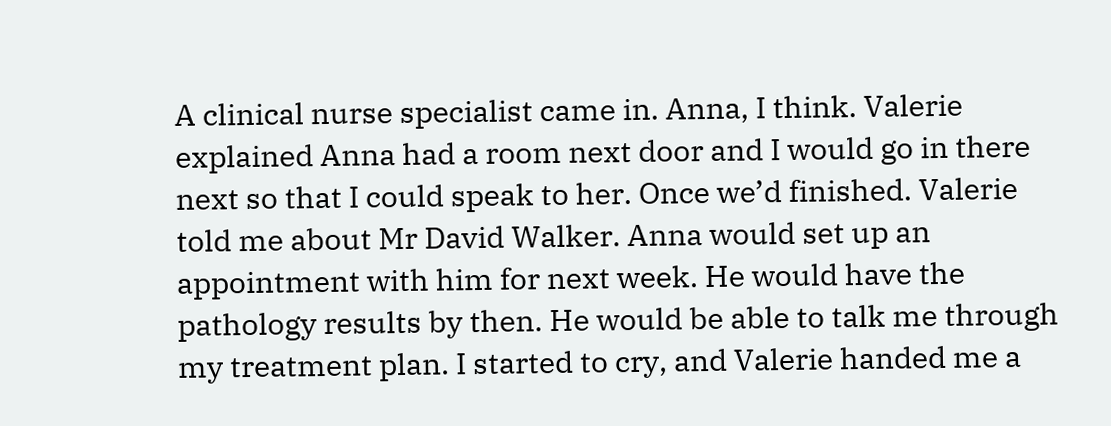A clinical nurse specialist came in. Anna, I think. Valerie explained Anna had a room next door and I would go in there next so that I could speak to her. Once we’d finished. Valerie told me about Mr David Walker. Anna would set up an appointment with him for next week. He would have the pathology results by then. He would be able to talk me through my treatment plan. I started to cry, and Valerie handed me a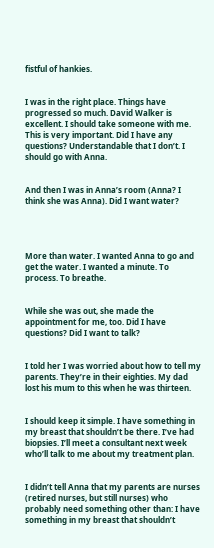fistful of hankies.


I was in the right place. Things have progressed so much. David Walker is excellent. I should take someone with me. This is very important. Did I have any questions? Understandable that I don’t. I should go with Anna.


And then I was in Anna’s room (Anna? I think she was Anna). Did I want water?




More than water. I wanted Anna to go and get the water. I wanted a minute. To process. To breathe.


While she was out, she made the appointment for me, too. Did I have questions? Did I want to talk?


I told her I was worried about how to tell my parents. They’re in their eighties. My dad lost his mum to this when he was thirteen.


I should keep it simple. I have something in my breast that shouldn’t be there. I’ve had biopsies. I’ll meet a consultant next week who’ll talk to me about my treatment plan.


I didn’t tell Anna that my parents are nurses (retired nurses, but still nurses) who probably need something other than: I have something in my breast that shouldn’t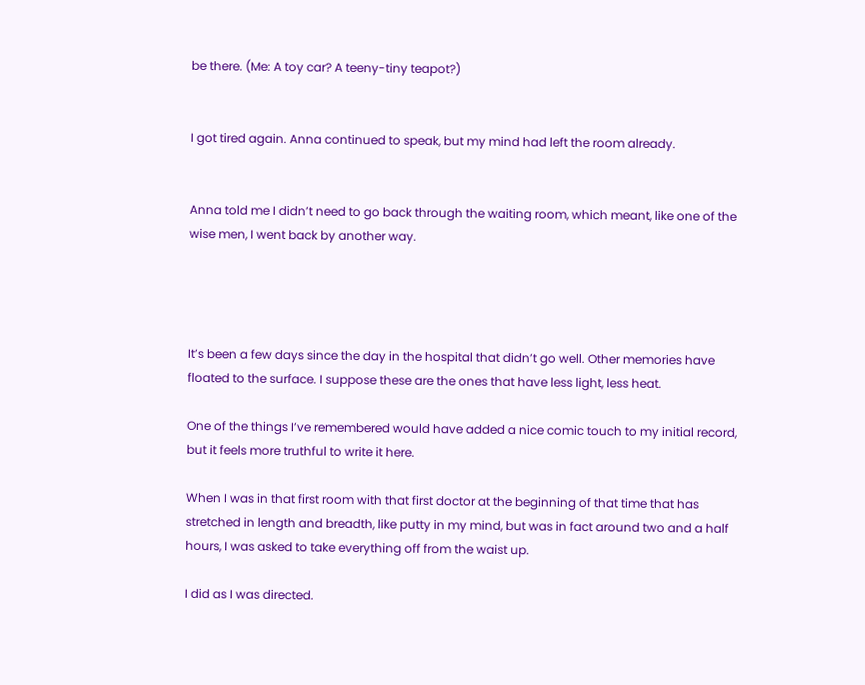be there. (Me: A toy car? A teeny-tiny teapot?)


I got tired again. Anna continued to speak, but my mind had left the room already.


Anna told me I didn’t need to go back through the waiting room, which meant, like one of the wise men, I went back by another way.




It’s been a few days since the day in the hospital that didn’t go well. Other memories have floated to the surface. I suppose these are the ones that have less light, less heat.

One of the things I’ve remembered would have added a nice comic touch to my initial record, but it feels more truthful to write it here.

When I was in that first room with that first doctor at the beginning of that time that has stretched in length and breadth, like putty in my mind, but was in fact around two and a half hours, I was asked to take everything off from the waist up.

I did as I was directed.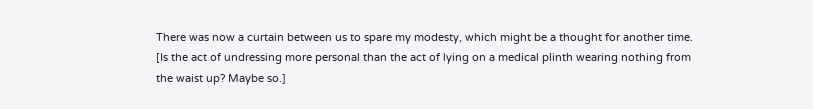There was now a curtain between us to spare my modesty, which might be a thought for another time. [Is the act of undressing more personal than the act of lying on a medical plinth wearing nothing from the waist up? Maybe so.]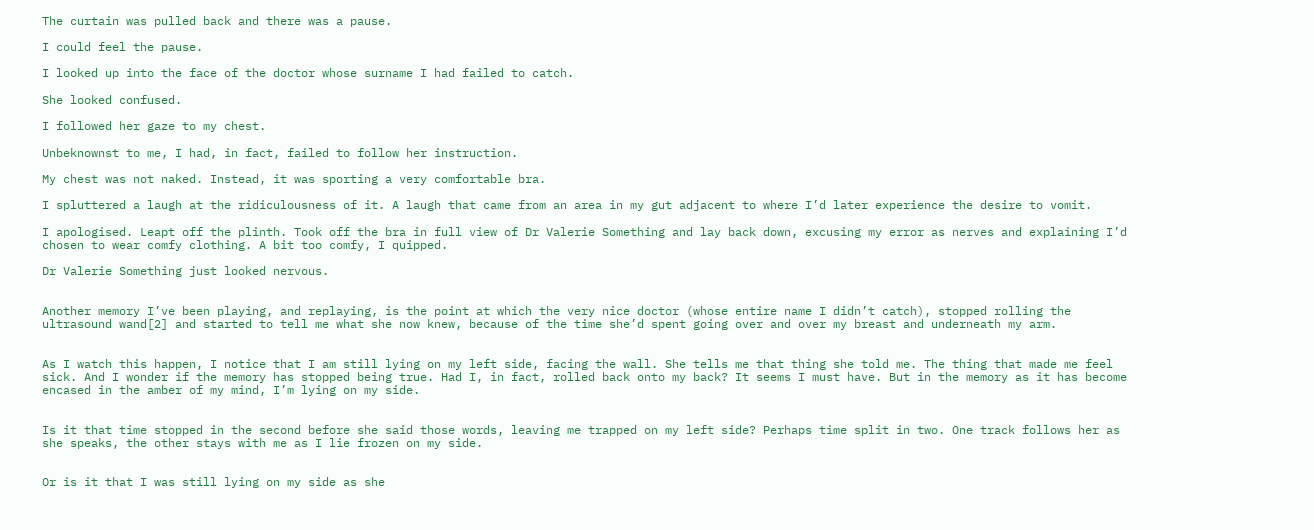The curtain was pulled back and there was a pause.

I could feel the pause.

I looked up into the face of the doctor whose surname I had failed to catch.

She looked confused.

I followed her gaze to my chest.

Unbeknownst to me, I had, in fact, failed to follow her instruction.

My chest was not naked. Instead, it was sporting a very comfortable bra.

I spluttered a laugh at the ridiculousness of it. A laugh that came from an area in my gut adjacent to where I’d later experience the desire to vomit.

I apologised. Leapt off the plinth. Took off the bra in full view of Dr Valerie Something and lay back down, excusing my error as nerves and explaining I’d chosen to wear comfy clothing. A bit too comfy, I quipped.

Dr Valerie Something just looked nervous.


Another memory I’ve been playing, and replaying, is the point at which the very nice doctor (whose entire name I didn’t catch), stopped rolling the ultrasound wand[2] and started to tell me what she now knew, because of the time she’d spent going over and over my breast and underneath my arm.


As I watch this happen, I notice that I am still lying on my left side, facing the wall. She tells me that thing she told me. The thing that made me feel sick. And I wonder if the memory has stopped being true. Had I, in fact, rolled back onto my back? It seems I must have. But in the memory as it has become encased in the amber of my mind, I’m lying on my side.


Is it that time stopped in the second before she said those words, leaving me trapped on my left side? Perhaps time split in two. One track follows her as she speaks, the other stays with me as I lie frozen on my side.


Or is it that I was still lying on my side as she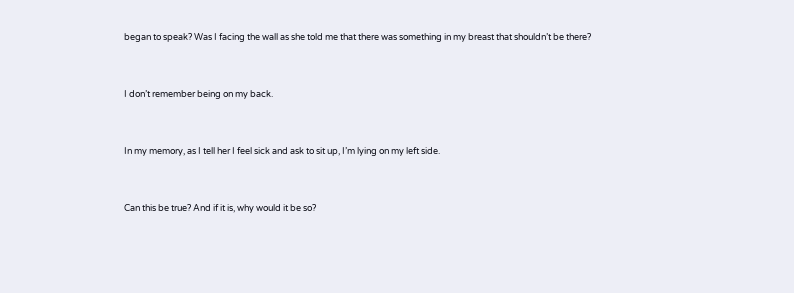began to speak? Was I facing the wall as she told me that there was something in my breast that shouldn’t be there?


I don’t remember being on my back.


In my memory, as I tell her I feel sick and ask to sit up, I’m lying on my left side.


Can this be true? And if it is, why would it be so?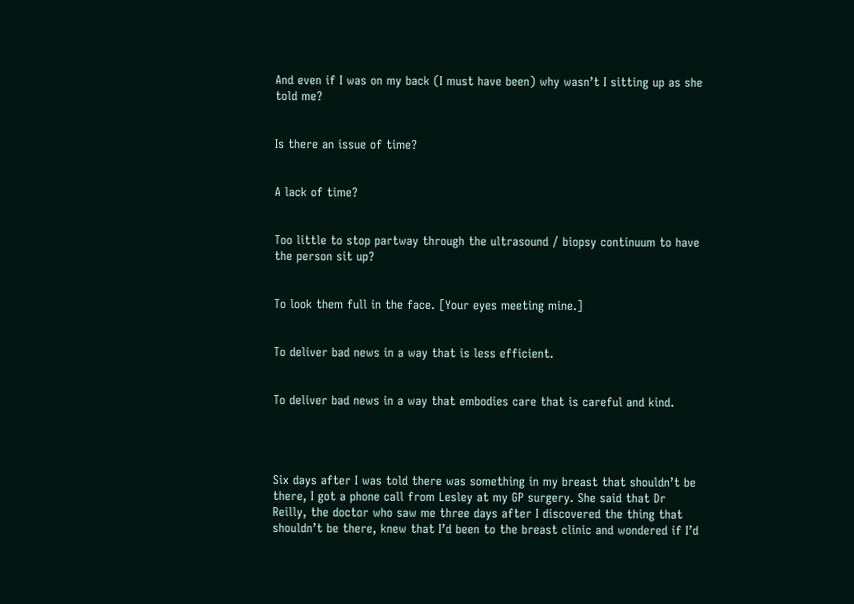And even if I was on my back (I must have been) why wasn’t I sitting up as she told me?


Is there an issue of time?


A lack of time?


Too little to stop partway through the ultrasound / biopsy continuum to have the person sit up?


To look them full in the face. [Your eyes meeting mine.]


To deliver bad news in a way that is less efficient.


To deliver bad news in a way that embodies care that is careful and kind.




Six days after I was told there was something in my breast that shouldn’t be there, I got a phone call from Lesley at my GP surgery. She said that Dr Reilly, the doctor who saw me three days after I discovered the thing that shouldn’t be there, knew that I’d been to the breast clinic and wondered if I’d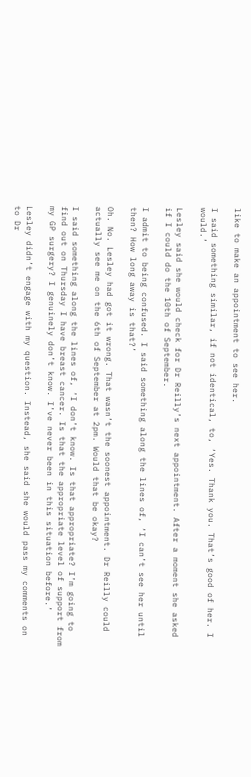like to make an appointment to see her.

I said something similar, if not identical, to, ‘Yes. Thank you. That’s good of her. I would.’

Lesley said she would check for Dr Reilly’s next appointment. After a moment she asked if I could do the 10th of September.

I admit to being confused. I said something along the lines of, ‘I can’t see her until then? How long away is that?’

Oh. No. Lesley had got it wrong. That wasn’t the soonest appointment. Dr Reilly could actually see me on the 6th of September at 2pm. Would that be okay?

I said something along the lines of, ‘I don’t know. Is that appropriate? I’m going to find out on Thursday I have breast cancer. Is that the appropriate level of support from my GP surgery? I genuinely don’t know. I’ve never been in this situation before.’

Lesley didn’t engage with my question. Instead, she said she would pass my comments on to Dr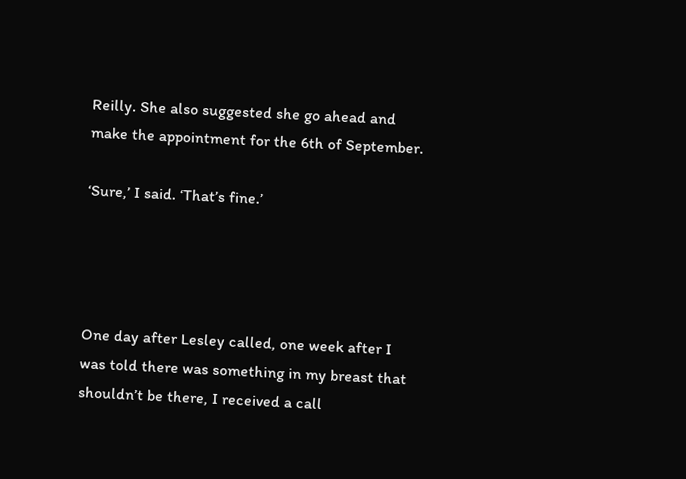Reilly. She also suggested she go ahead and make the appointment for the 6th of September.

‘Sure,’ I said. ‘That’s fine.’




One day after Lesley called, one week after I was told there was something in my breast that shouldn’t be there, I received a call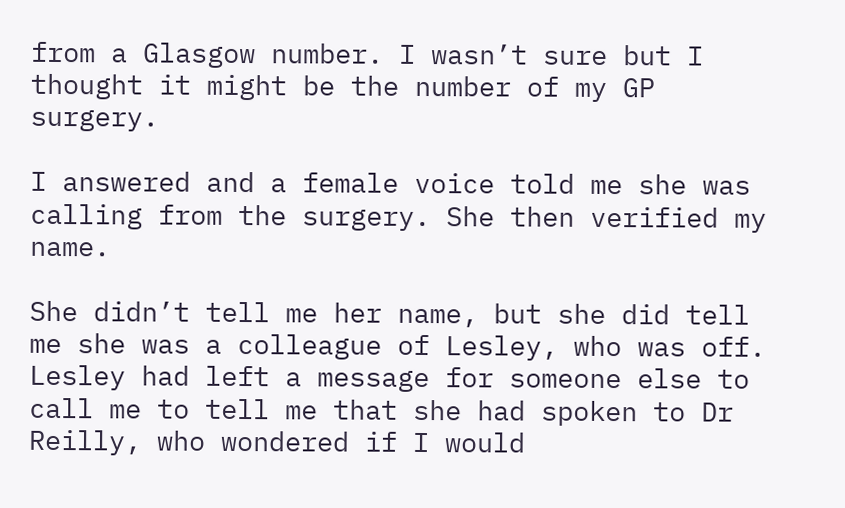from a Glasgow number. I wasn’t sure but I thought it might be the number of my GP surgery.

I answered and a female voice told me she was calling from the surgery. She then verified my name.

She didn’t tell me her name, but she did tell me she was a colleague of Lesley, who was off. Lesley had left a message for someone else to call me to tell me that she had spoken to Dr Reilly, who wondered if I would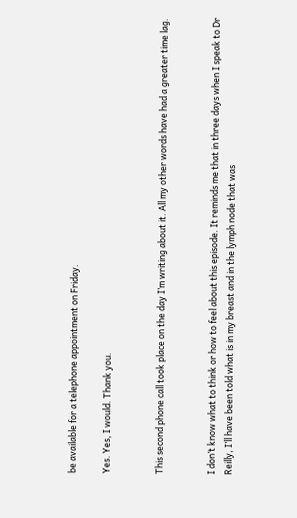be available for a telephone appointment on Friday.

Yes. Yes, I would. Thank you.


This second phone call took place on the day I’m writing about it. All my other words have had a greater time lag.


I don’t know what to think or how to feel about this episode. It reminds me that in three days when I speak to Dr Reilly, I’ll have been told what is in my breast and in the lymph node that was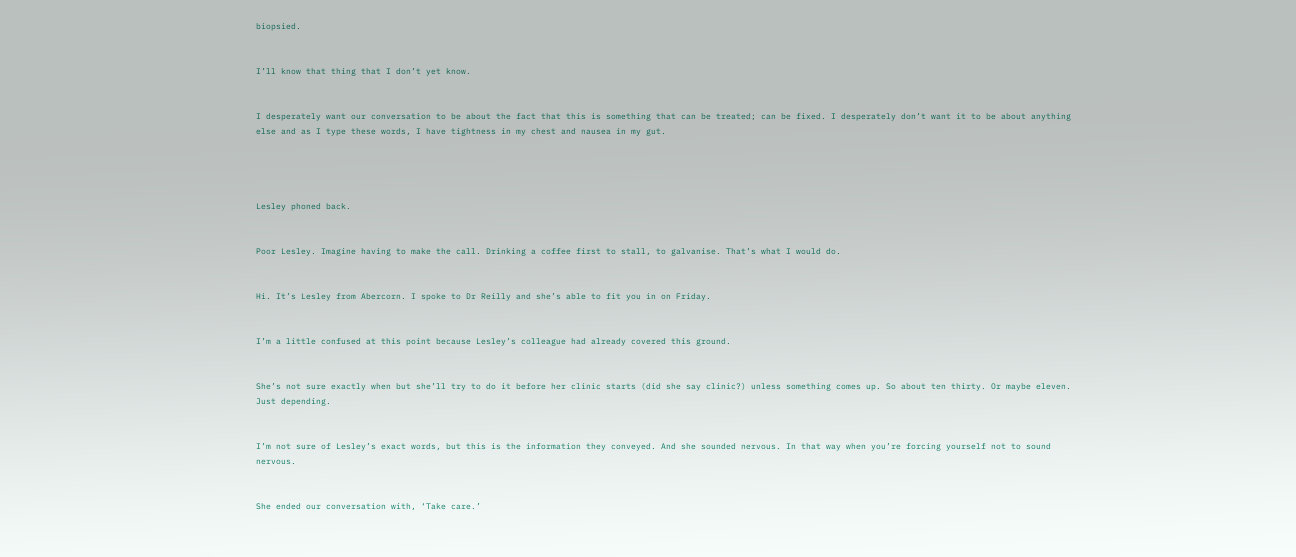biopsied.


I’ll know that thing that I don’t yet know.


I desperately want our conversation to be about the fact that this is something that can be treated; can be fixed. I desperately don’t want it to be about anything else and as I type these words, I have tightness in my chest and nausea in my gut.




Lesley phoned back.


Poor Lesley. Imagine having to make the call. Drinking a coffee first to stall, to galvanise. That’s what I would do.


Hi. It’s Lesley from Abercorn. I spoke to Dr Reilly and she’s able to fit you in on Friday.


I’m a little confused at this point because Lesley’s colleague had already covered this ground.


She’s not sure exactly when but she’ll try to do it before her clinic starts (did she say clinic?) unless something comes up. So about ten thirty. Or maybe eleven. Just depending.


I’m not sure of Lesley’s exact words, but this is the information they conveyed. And she sounded nervous. In that way when you’re forcing yourself not to sound nervous.


She ended our conversation with, ‘Take care.’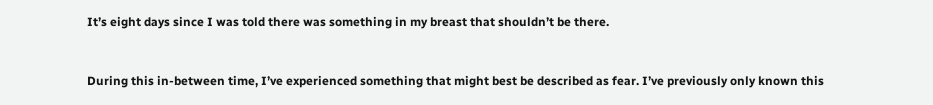It’s eight days since I was told there was something in my breast that shouldn’t be there.


During this in-between time, I’ve experienced something that might best be described as fear. I’ve previously only known this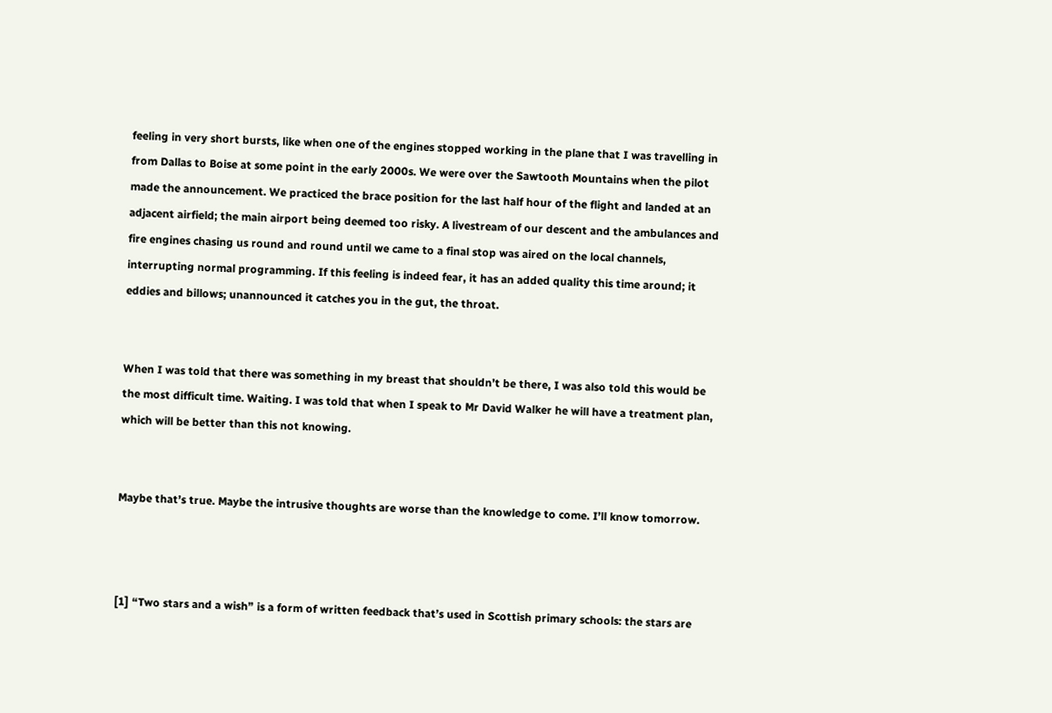feeling in very short bursts, like when one of the engines stopped working in the plane that I was travelling in from Dallas to Boise at some point in the early 2000s. We were over the Sawtooth Mountains when the pilot made the announcement. We practiced the brace position for the last half hour of the flight and landed at an adjacent airfield; the main airport being deemed too risky. A livestream of our descent and the ambulances and fire engines chasing us round and round until we came to a final stop was aired on the local channels, interrupting normal programming. If this feeling is indeed fear, it has an added quality this time around; it eddies and billows; unannounced it catches you in the gut, the throat.


When I was told that there was something in my breast that shouldn’t be there, I was also told this would be the most difficult time. Waiting. I was told that when I speak to Mr David Walker he will have a treatment plan, which will be better than this not knowing.


Maybe that’s true. Maybe the intrusive thoughts are worse than the knowledge to come. I’ll know tomorrow.



[1] “Two stars and a wish” is a form of written feedback that’s used in Scottish primary schools: the stars are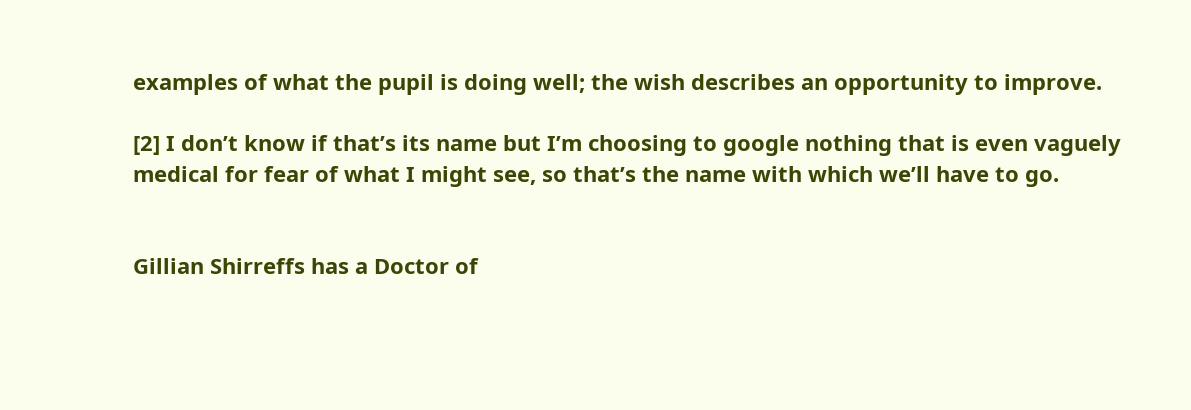examples of what the pupil is doing well; the wish describes an opportunity to improve.

[2] I don’t know if that’s its name but I’m choosing to google nothing that is even vaguely medical for fear of what I might see, so that’s the name with which we’ll have to go.


Gillian Shirreffs has a Doctor of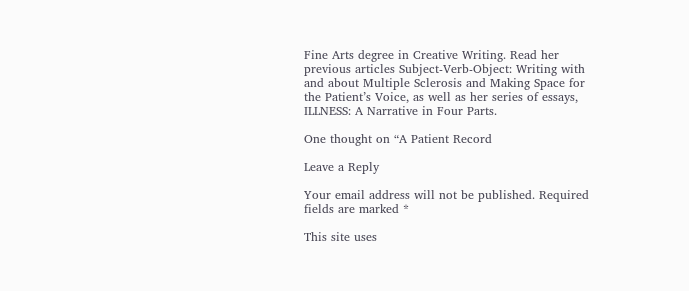Fine Arts degree in Creative Writing. Read her previous articles Subject-Verb-Object: Writing with and about Multiple Sclerosis and Making Space for the Patient’s Voice, as well as her series of essays, ILLNESS: A Narrative in Four Parts.

One thought on “A Patient Record

Leave a Reply

Your email address will not be published. Required fields are marked *

This site uses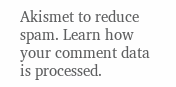Akismet to reduce spam. Learn how your comment data is processed.